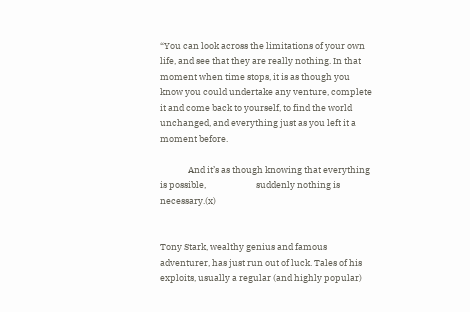“You can look across the limitations of your own life, and see that they are really nothing. In that moment when time stops, it is as though you know you could undertake any venture, complete it and come back to yourself, to find the world unchanged, and everything just as you left it a moment before.

              And it’s as though knowing that everything is possible,                         suddenly nothing is necessary.(x)


Tony Stark, wealthy genius and famous adventurer, has just run out of luck. Tales of his exploits, usually a regular (and highly popular)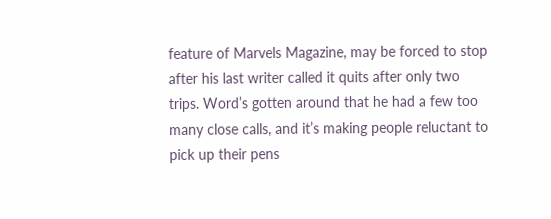feature of Marvels Magazine, may be forced to stop after his last writer called it quits after only two trips. Word’s gotten around that he had a few too many close calls, and it’s making people reluctant to pick up their pens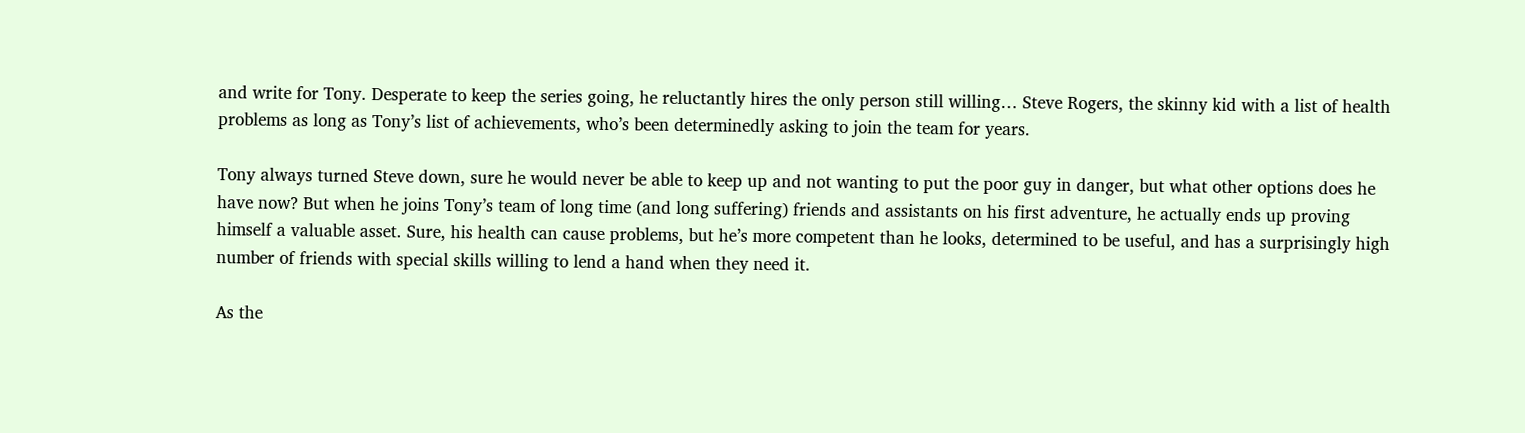and write for Tony. Desperate to keep the series going, he reluctantly hires the only person still willing… Steve Rogers, the skinny kid with a list of health problems as long as Tony’s list of achievements, who’s been determinedly asking to join the team for years.

Tony always turned Steve down, sure he would never be able to keep up and not wanting to put the poor guy in danger, but what other options does he have now? But when he joins Tony’s team of long time (and long suffering) friends and assistants on his first adventure, he actually ends up proving himself a valuable asset. Sure, his health can cause problems, but he’s more competent than he looks, determined to be useful, and has a surprisingly high number of friends with special skills willing to lend a hand when they need it.

As the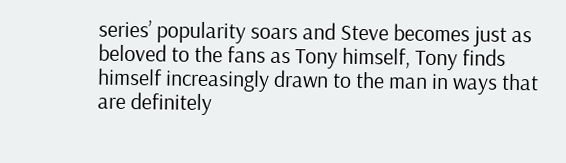series’ popularity soars and Steve becomes just as beloved to the fans as Tony himself, Tony finds himself increasingly drawn to the man in ways that are definitely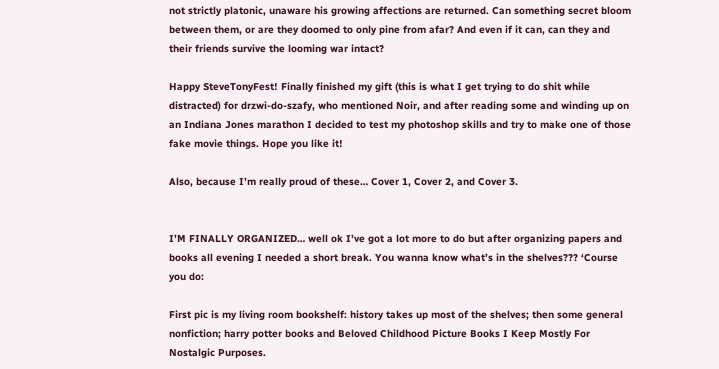not strictly platonic, unaware his growing affections are returned. Can something secret bloom between them, or are they doomed to only pine from afar? And even if it can, can they and their friends survive the looming war intact?

Happy SteveTonyFest! Finally finished my gift (this is what I get trying to do shit while distracted) for drzwi-do-szafy, who mentioned Noir, and after reading some and winding up on an Indiana Jones marathon I decided to test my photoshop skills and try to make one of those fake movie things. Hope you like it!

Also, because I’m really proud of these… Cover 1, Cover 2, and Cover 3.


I’M FINALLY ORGANIZED… well ok I’ve got a lot more to do but after organizing papers and books all evening I needed a short break. You wanna know what’s in the shelves??? ‘Course you do:

First pic is my living room bookshelf: history takes up most of the shelves; then some general nonfiction; harry potter books and Beloved Childhood Picture Books I Keep Mostly For Nostalgic Purposes.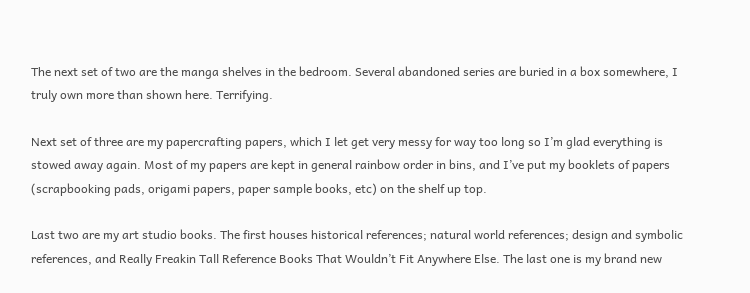The next set of two are the manga shelves in the bedroom. Several abandoned series are buried in a box somewhere, I truly own more than shown here. Terrifying.

Next set of three are my papercrafting papers, which I let get very messy for way too long so I’m glad everything is stowed away again. Most of my papers are kept in general rainbow order in bins, and I’ve put my booklets of papers (scrapbooking pads, origami papers, paper sample books, etc) on the shelf up top.

Last two are my art studio books. The first houses historical references; natural world references; design and symbolic references, and Really Freakin Tall Reference Books That Wouldn’t Fit Anywhere Else. The last one is my brand new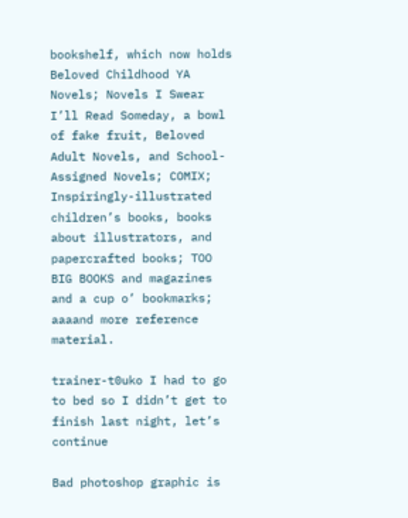bookshelf, which now holds Beloved Childhood YA Novels; Novels I Swear I’ll Read Someday, a bowl of fake fruit, Beloved Adult Novels, and School-Assigned Novels; COMIX; Inspiringly-illustrated children’s books, books about illustrators, and papercrafted books; TOO BIG BOOKS and magazines and a cup o’ bookmarks; aaaand more reference material.

trainer-t0uko I had to go to bed so I didn’t get to finish last night, let’s continue

Bad photoshop graphic is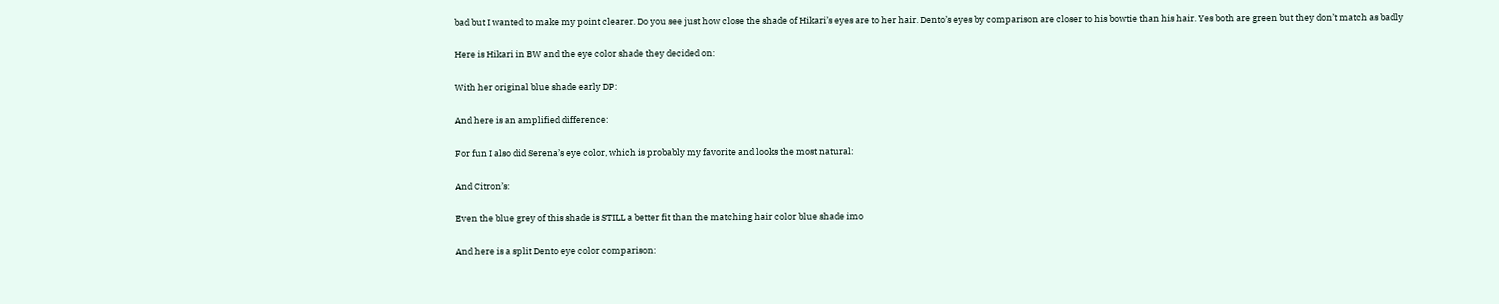bad but I wanted to make my point clearer. Do you see just how close the shade of Hikari’s eyes are to her hair. Dento’s eyes by comparison are closer to his bowtie than his hair. Yes both are green but they don’t match as badly

Here is Hikari in BW and the eye color shade they decided on:

With her original blue shade early DP:

And here is an amplified difference:

For fun I also did Serena’s eye color, which is probably my favorite and looks the most natural:

And Citron’s:

Even the blue grey of this shade is STILL a better fit than the matching hair color blue shade imo

And here is a split Dento eye color comparison: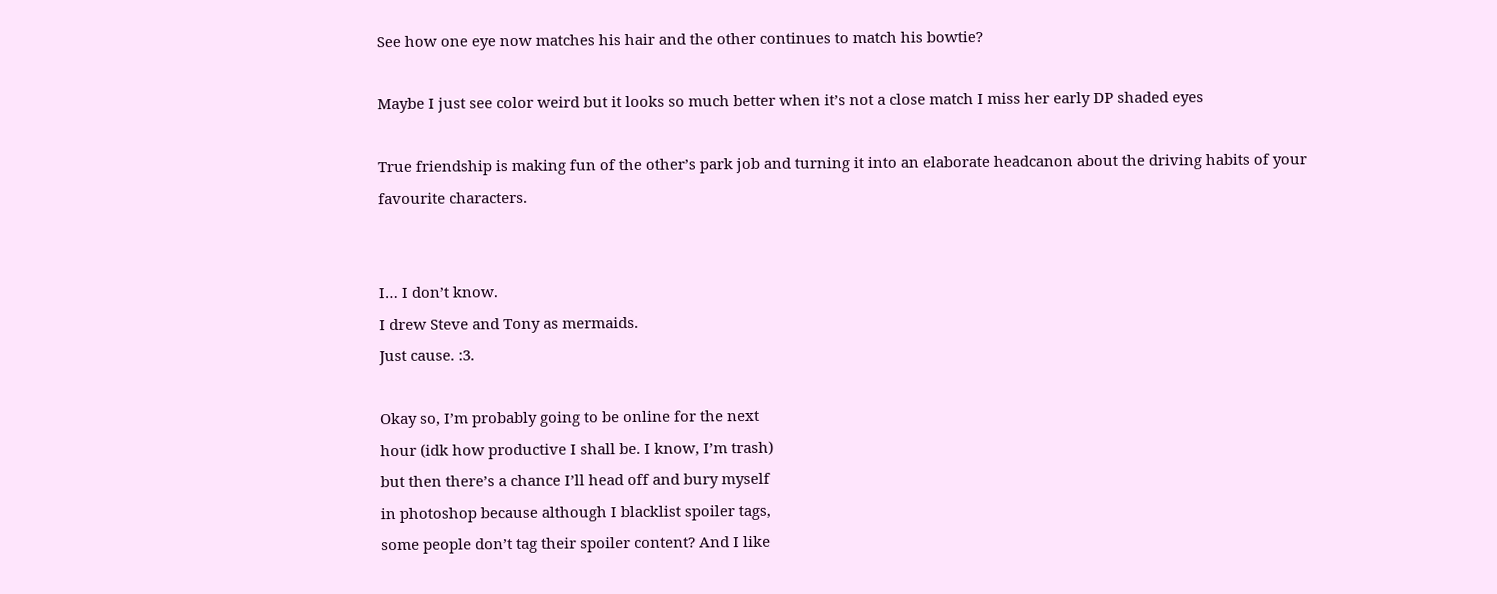See how one eye now matches his hair and the other continues to match his bowtie?

Maybe I just see color weird but it looks so much better when it’s not a close match I miss her early DP shaded eyes

True friendship is making fun of the other’s park job and turning it into an elaborate headcanon about the driving habits of your favourite characters.


I… I don’t know.
I drew Steve and Tony as mermaids.
Just cause. :3.

Okay so, I’m probably going to be online for the next
hour (idk how productive I shall be. I know, I’m trash)
but then there’s a chance I’ll head off and bury myself
in photoshop because although I blacklist spoiler tags,
some people don’t tag their spoiler content? And I like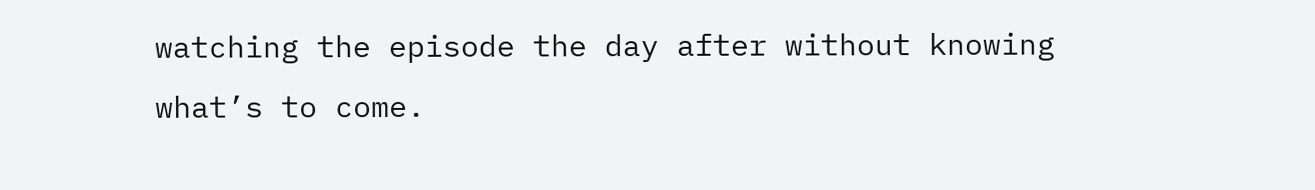watching the episode the day after without knowing
what’s to come.